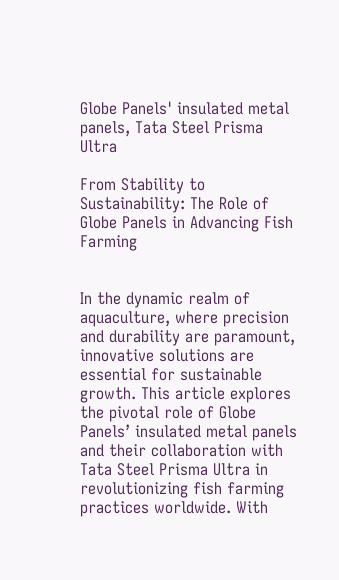Globe Panels' insulated metal panels, Tata Steel Prisma Ultra

From Stability to Sustainability: The Role of Globe Panels in Advancing Fish Farming


In the dynamic realm of aquaculture, where precision and durability are paramount, innovative solutions are essential for sustainable growth. This article explores the pivotal role of Globe Panels’ insulated metal panels and their collaboration with Tata Steel Prisma Ultra in revolutionizing fish farming practices worldwide. With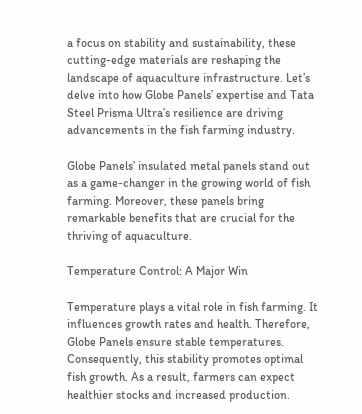a focus on stability and sustainability, these cutting-edge materials are reshaping the landscape of aquaculture infrastructure. Let’s delve into how Globe Panels’ expertise and Tata Steel Prisma Ultra’s resilience are driving advancements in the fish farming industry.

Globe Panels’ insulated metal panels stand out as a game-changer in the growing world of fish farming. Moreover, these panels bring remarkable benefits that are crucial for the thriving of aquaculture.

Temperature Control: A Major Win

Temperature plays a vital role in fish farming. It influences growth rates and health. Therefore, Globe Panels ensure stable temperatures. Consequently, this stability promotes optimal fish growth. As a result, farmers can expect healthier stocks and increased production.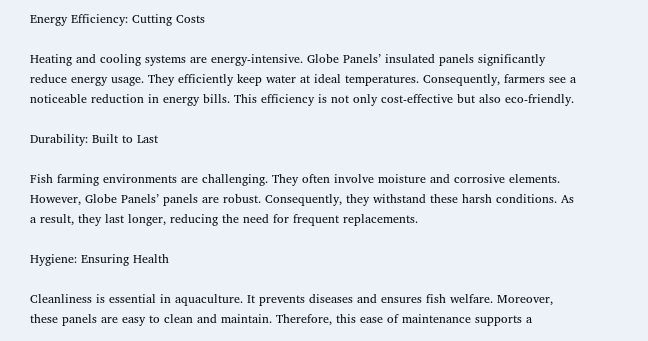Energy Efficiency: Cutting Costs

Heating and cooling systems are energy-intensive. Globe Panels’ insulated panels significantly reduce energy usage. They efficiently keep water at ideal temperatures. Consequently, farmers see a noticeable reduction in energy bills. This efficiency is not only cost-effective but also eco-friendly.

Durability: Built to Last

Fish farming environments are challenging. They often involve moisture and corrosive elements. However, Globe Panels’ panels are robust. Consequently, they withstand these harsh conditions. As a result, they last longer, reducing the need for frequent replacements.

Hygiene: Ensuring Health

Cleanliness is essential in aquaculture. It prevents diseases and ensures fish welfare. Moreover, these panels are easy to clean and maintain. Therefore, this ease of maintenance supports a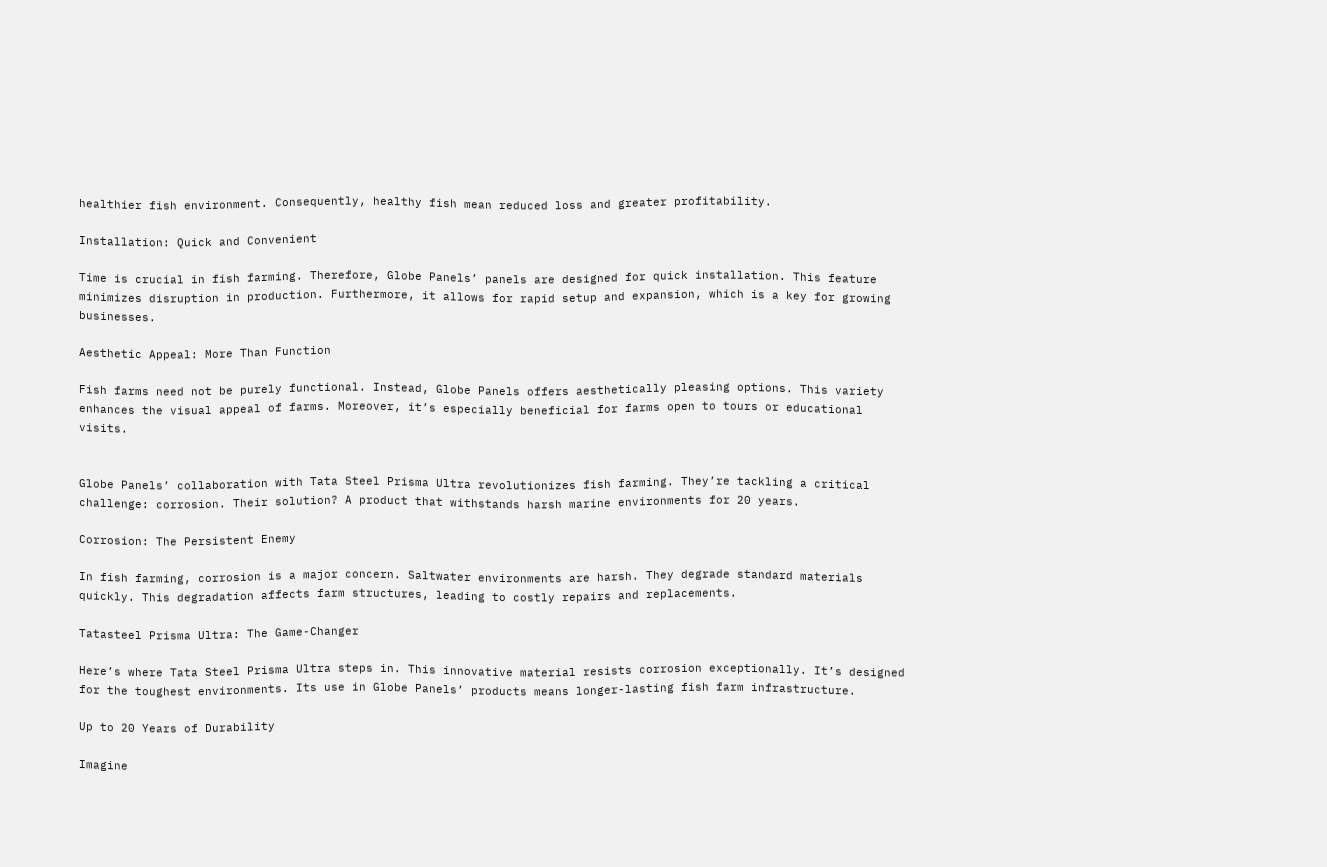healthier fish environment. Consequently, healthy fish mean reduced loss and greater profitability.

Installation: Quick and Convenient

Time is crucial in fish farming. Therefore, Globe Panels’ panels are designed for quick installation. This feature minimizes disruption in production. Furthermore, it allows for rapid setup and expansion, which is a key for growing businesses.

Aesthetic Appeal: More Than Function

Fish farms need not be purely functional. Instead, Globe Panels offers aesthetically pleasing options. This variety enhances the visual appeal of farms. Moreover, it’s especially beneficial for farms open to tours or educational visits.


Globe Panels’ collaboration with Tata Steel Prisma Ultra revolutionizes fish farming. They’re tackling a critical challenge: corrosion. Their solution? A product that withstands harsh marine environments for 20 years.

Corrosion: The Persistent Enemy

In fish farming, corrosion is a major concern. Saltwater environments are harsh. They degrade standard materials quickly. This degradation affects farm structures, leading to costly repairs and replacements.

Tatasteel Prisma Ultra: The Game-Changer

Here’s where Tata Steel Prisma Ultra steps in. This innovative material resists corrosion exceptionally. It’s designed for the toughest environments. Its use in Globe Panels’ products means longer-lasting fish farm infrastructure.

Up to 20 Years of Durability

Imagine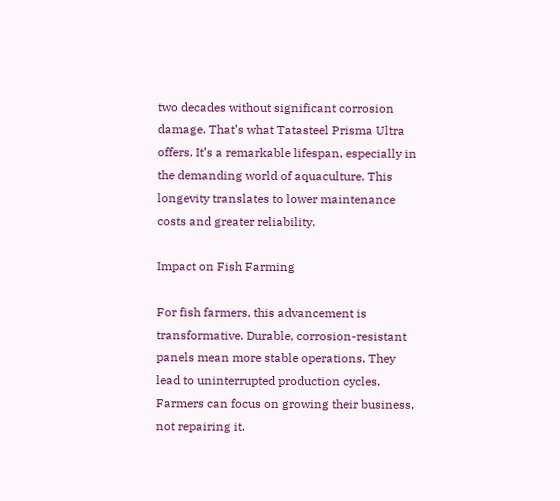two decades without significant corrosion damage. That’s what Tatasteel Prisma Ultra offers. It’s a remarkable lifespan, especially in the demanding world of aquaculture. This longevity translates to lower maintenance costs and greater reliability.

Impact on Fish Farming

For fish farmers, this advancement is transformative. Durable, corrosion-resistant panels mean more stable operations. They lead to uninterrupted production cycles. Farmers can focus on growing their business, not repairing it.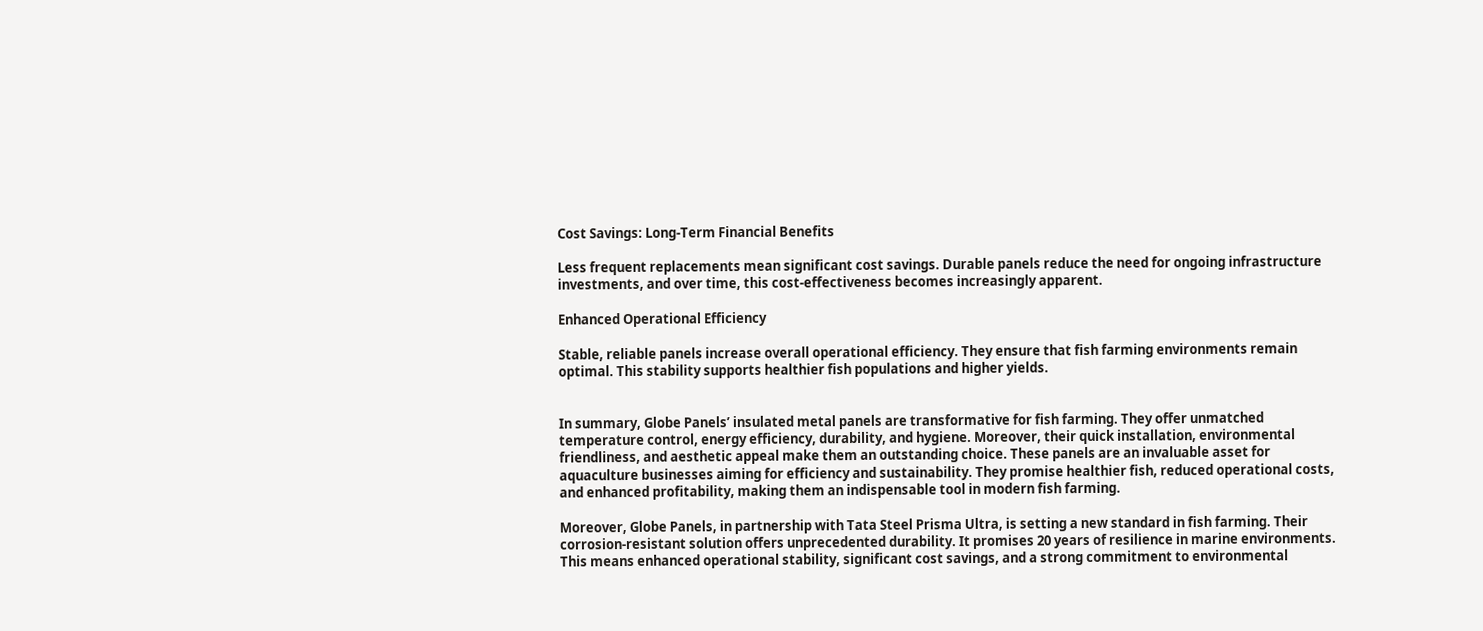Cost Savings: Long-Term Financial Benefits

Less frequent replacements mean significant cost savings. Durable panels reduce the need for ongoing infrastructure investments, and over time, this cost-effectiveness becomes increasingly apparent.

Enhanced Operational Efficiency

Stable, reliable panels increase overall operational efficiency. They ensure that fish farming environments remain optimal. This stability supports healthier fish populations and higher yields.


In summary, Globe Panels’ insulated metal panels are transformative for fish farming. They offer unmatched temperature control, energy efficiency, durability, and hygiene. Moreover, their quick installation, environmental friendliness, and aesthetic appeal make them an outstanding choice. These panels are an invaluable asset for aquaculture businesses aiming for efficiency and sustainability. They promise healthier fish, reduced operational costs, and enhanced profitability, making them an indispensable tool in modern fish farming.

Moreover, Globe Panels, in partnership with Tata Steel Prisma Ultra, is setting a new standard in fish farming. Their corrosion-resistant solution offers unprecedented durability. It promises 20 years of resilience in marine environments. This means enhanced operational stability, significant cost savings, and a strong commitment to environmental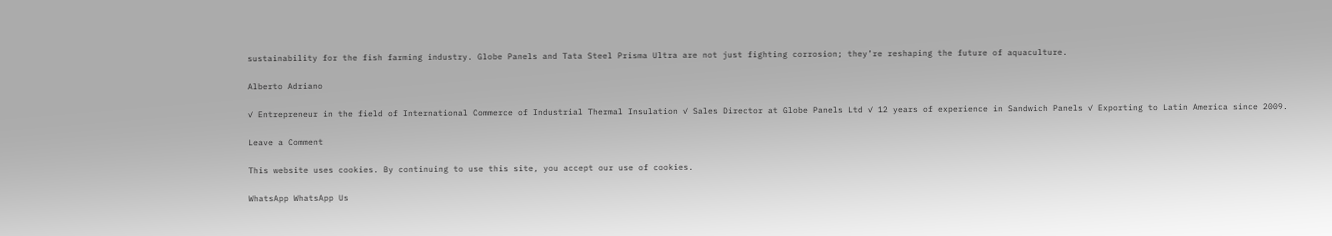sustainability for the fish farming industry. Globe Panels and Tata Steel Prisma Ultra are not just fighting corrosion; they’re reshaping the future of aquaculture.

Alberto Adriano

✓ Entrepreneur in the field of International Commerce of Industrial Thermal Insulation ✓ Sales Director at Globe Panels Ltd ✓ 12 years of experience in Sandwich Panels ✓ Exporting to Latin America since 2009.

Leave a Comment

This website uses cookies. By continuing to use this site, you accept our use of cookies.

WhatsApp WhatsApp Us